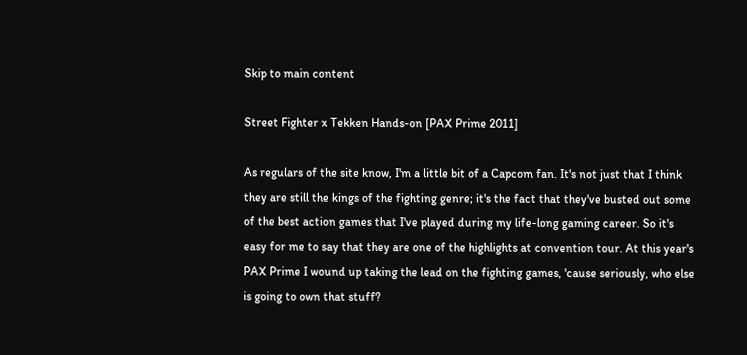Skip to main content

Street Fighter x Tekken Hands-on [PAX Prime 2011]

As regulars of the site know, I'm a little bit of a Capcom fan. It's not just that I think they are still the kings of the fighting genre; it's the fact that they've busted out some of the best action games that I've played during my life-long gaming career. So it's easy for me to say that they are one of the highlights at convention tour. At this year's PAX Prime I wound up taking the lead on the fighting games, 'cause seriously, who else is going to own that stuff?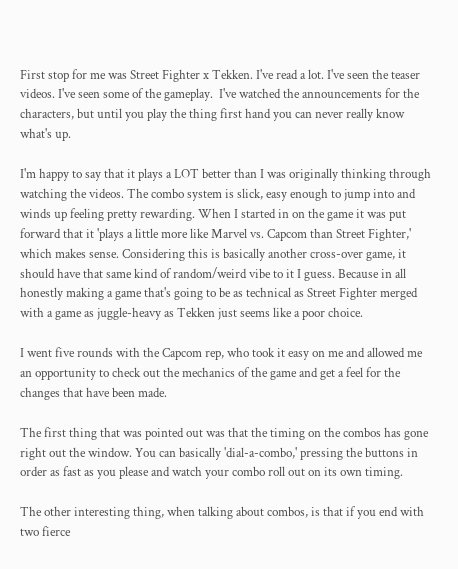First stop for me was Street Fighter x Tekken. I've read a lot. I've seen the teaser videos. I've seen some of the gameplay.  I've watched the announcements for the characters, but until you play the thing first hand you can never really know what's up.

I'm happy to say that it plays a LOT better than I was originally thinking through watching the videos. The combo system is slick, easy enough to jump into and winds up feeling pretty rewarding. When I started in on the game it was put forward that it 'plays a little more like Marvel vs. Capcom than Street Fighter,' which makes sense. Considering this is basically another cross-over game, it should have that same kind of random/weird vibe to it I guess. Because in all honestly making a game that's going to be as technical as Street Fighter merged with a game as juggle-heavy as Tekken just seems like a poor choice.

I went five rounds with the Capcom rep, who took it easy on me and allowed me an opportunity to check out the mechanics of the game and get a feel for the changes that have been made.

The first thing that was pointed out was that the timing on the combos has gone right out the window. You can basically 'dial-a-combo,' pressing the buttons in order as fast as you please and watch your combo roll out on its own timing.

The other interesting thing, when talking about combos, is that if you end with two fierce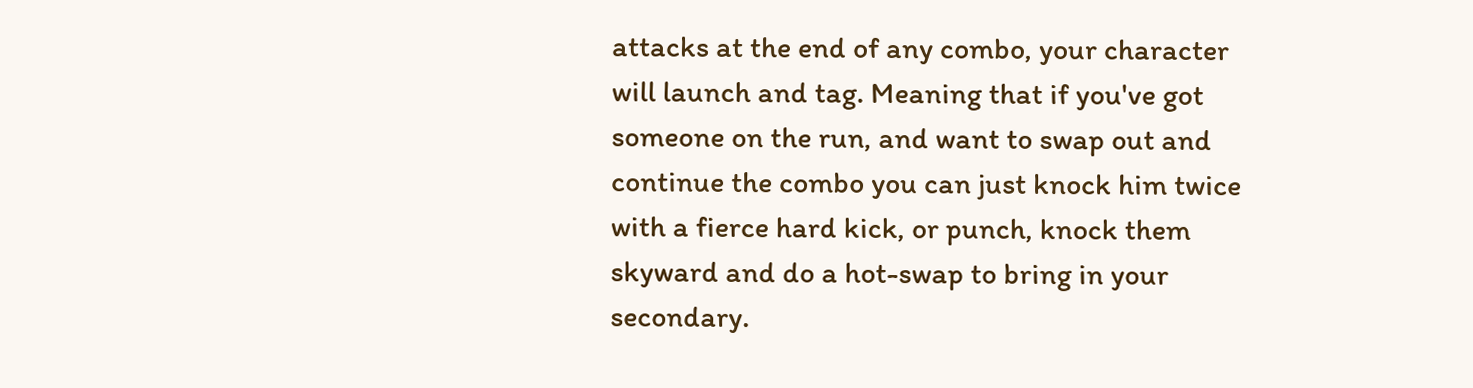attacks at the end of any combo, your character will launch and tag. Meaning that if you've got someone on the run, and want to swap out and continue the combo you can just knock him twice with a fierce hard kick, or punch, knock them skyward and do a hot-swap to bring in your secondary.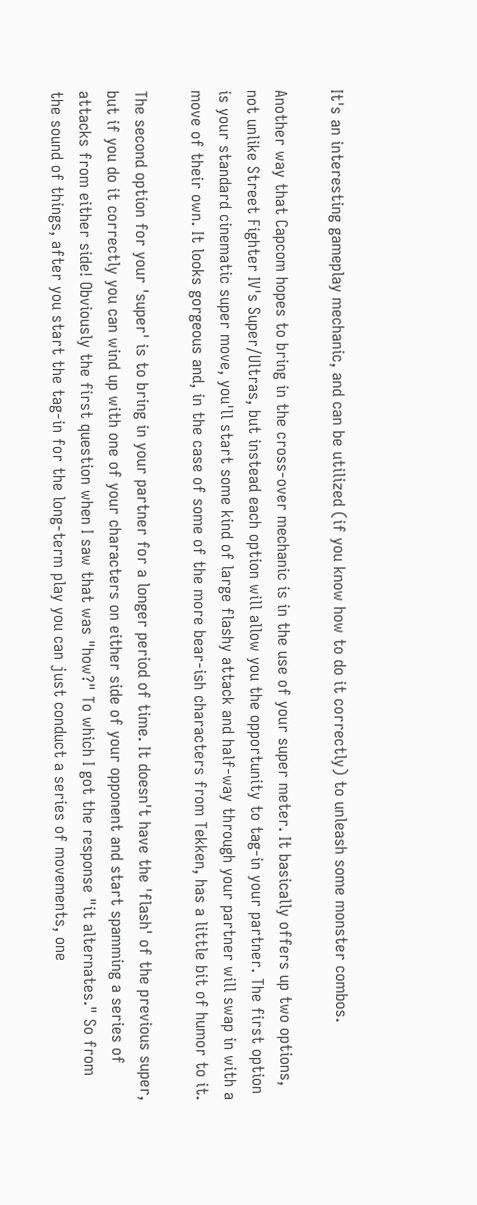It's an interesting gameplay mechanic, and can be utilized (if you know how to do it correctly) to unleash some monster combos.

Another way that Capcom hopes to bring in the cross-over mechanic is in the use of your super meter. It basically offers up two options, not unlike Street Fighter IV's Super/Ultras, but instead each option will allow you the opportunity to tag-in your partner. The first option is your standard cinematic super move, you'll start some kind of large flashy attack and half-way through your partner will swap in with a move of their own. It looks gorgeous and, in the case of some of the more bear-ish characters from Tekken, has a little bit of humor to it.

The second option for your 'super' is to bring in your partner for a longer period of time. It doesn't have the 'flash' of the previous super, but if you do it correctly you can wind up with one of your characters on either side of your opponent and start spamming a series of attacks from either side! Obviously the first question when I saw that was "how?" To which I got the response "it alternates." So from the sound of things, after you start the tag-in for the long-term play you can just conduct a series of movements, one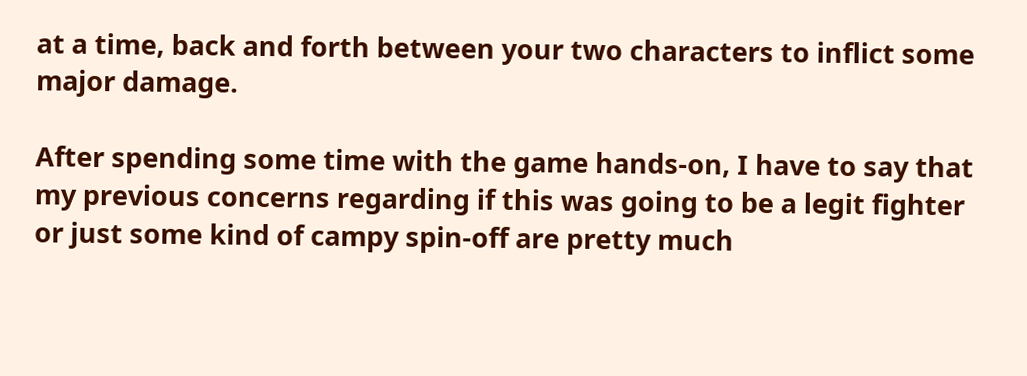at a time, back and forth between your two characters to inflict some major damage.

After spending some time with the game hands-on, I have to say that my previous concerns regarding if this was going to be a legit fighter or just some kind of campy spin-off are pretty much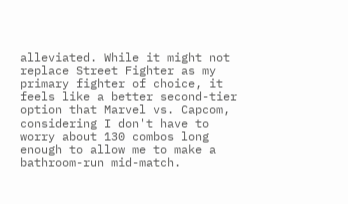alleviated. While it might not replace Street Fighter as my primary fighter of choice, it feels like a better second-tier option that Marvel vs. Capcom, considering I don't have to worry about 130 combos long enough to allow me to make a bathroom-run mid-match.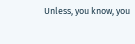Unless, you know, you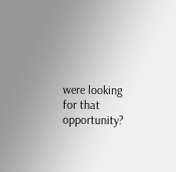were looking for that opportunity?